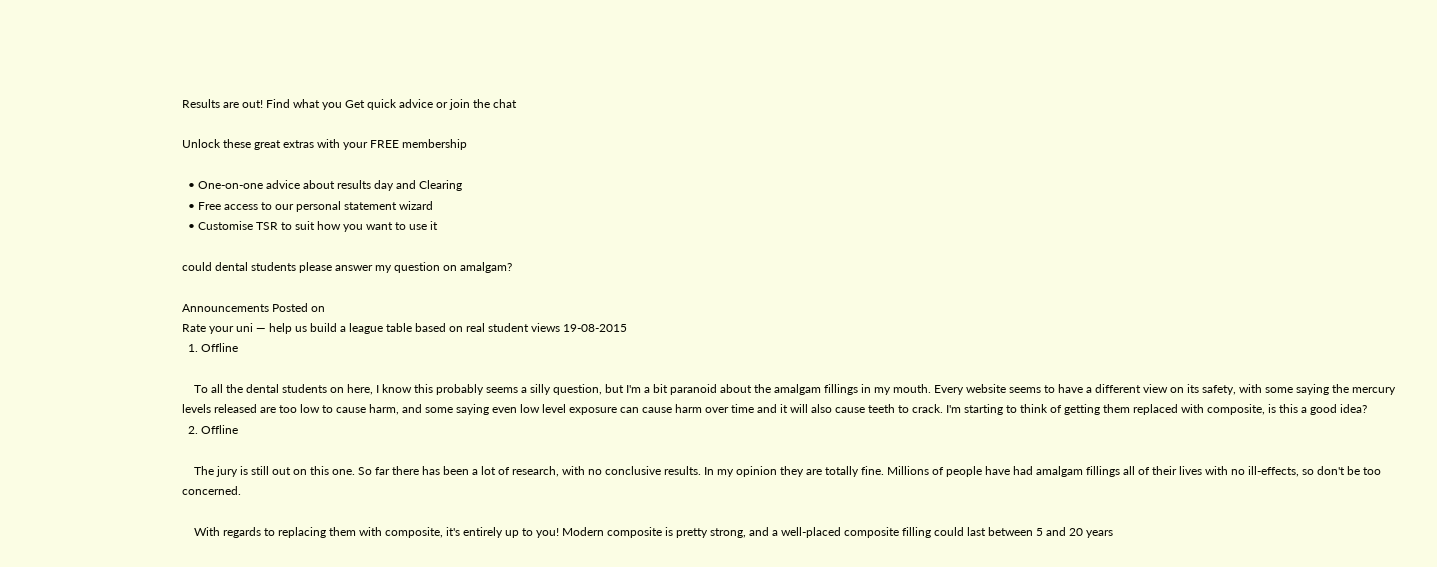Results are out! Find what you Get quick advice or join the chat

Unlock these great extras with your FREE membership

  • One-on-one advice about results day and Clearing
  • Free access to our personal statement wizard
  • Customise TSR to suit how you want to use it

could dental students please answer my question on amalgam?

Announcements Posted on
Rate your uni — help us build a league table based on real student views 19-08-2015
  1. Offline

    To all the dental students on here, I know this probably seems a silly question, but I'm a bit paranoid about the amalgam fillings in my mouth. Every website seems to have a different view on its safety, with some saying the mercury levels released are too low to cause harm, and some saying even low level exposure can cause harm over time and it will also cause teeth to crack. I'm starting to think of getting them replaced with composite, is this a good idea?
  2. Offline

    The jury is still out on this one. So far there has been a lot of research, with no conclusive results. In my opinion they are totally fine. Millions of people have had amalgam fillings all of their lives with no ill-effects, so don't be too concerned.

    With regards to replacing them with composite, it's entirely up to you! Modern composite is pretty strong, and a well-placed composite filling could last between 5 and 20 years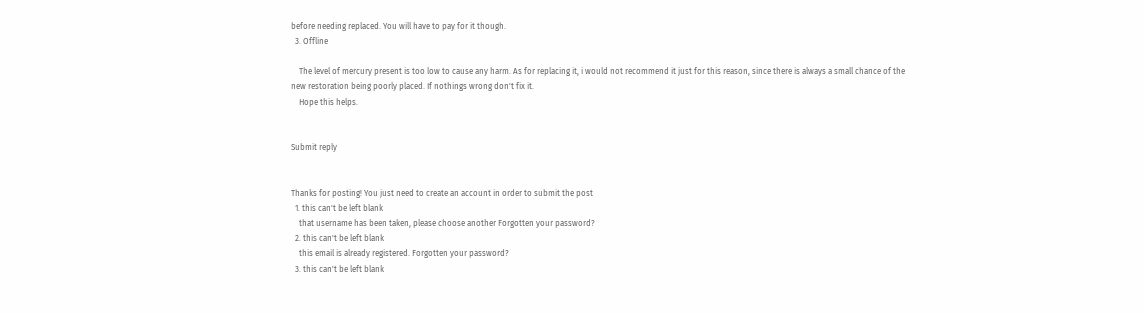before needing replaced. You will have to pay for it though.
  3. Offline

    The level of mercury present is too low to cause any harm. As for replacing it, i would not recommend it just for this reason, since there is always a small chance of the new restoration being poorly placed. If nothings wrong don't fix it.
    Hope this helps.


Submit reply


Thanks for posting! You just need to create an account in order to submit the post
  1. this can't be left blank
    that username has been taken, please choose another Forgotten your password?
  2. this can't be left blank
    this email is already registered. Forgotten your password?
  3. this can't be left blank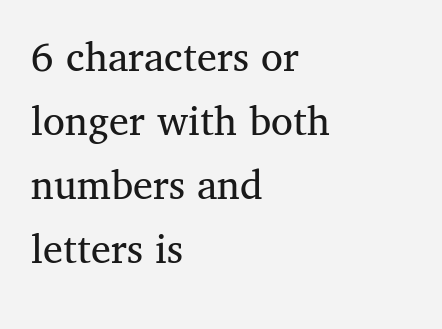6 characters or longer with both numbers and letters is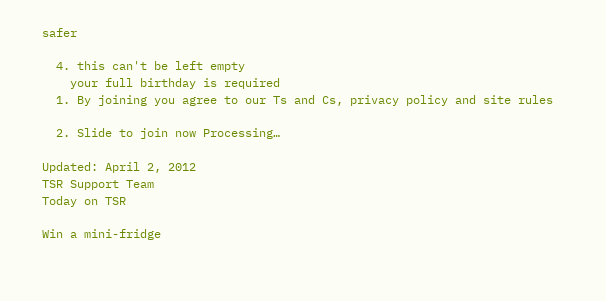safer

  4. this can't be left empty
    your full birthday is required
  1. By joining you agree to our Ts and Cs, privacy policy and site rules

  2. Slide to join now Processing…

Updated: April 2, 2012
TSR Support Team
Today on TSR

Win a mini-fridge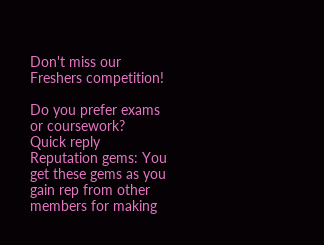Don't miss our Freshers competition!

Do you prefer exams or coursework?
Quick reply
Reputation gems: You get these gems as you gain rep from other members for making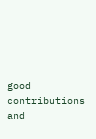good contributions and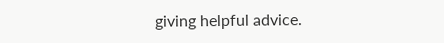giving helpful advice.